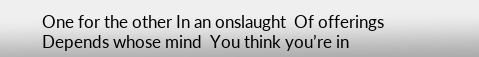One for the other In an onslaught  Of offerings  Depends whose mind  You think you’re in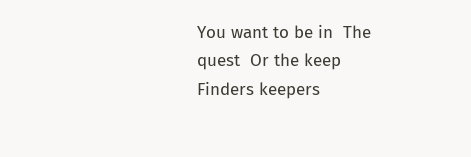You want to be in  The quest  Or the keep Finders keepers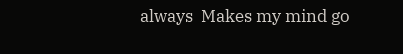always  Makes my mind go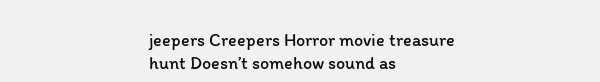jeepers Creepers Horror movie treasure hunt Doesn’t somehow sound as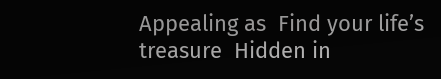Appealing as  Find your life’s treasure  Hidden in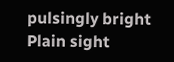pulsingly bright  Plain sight